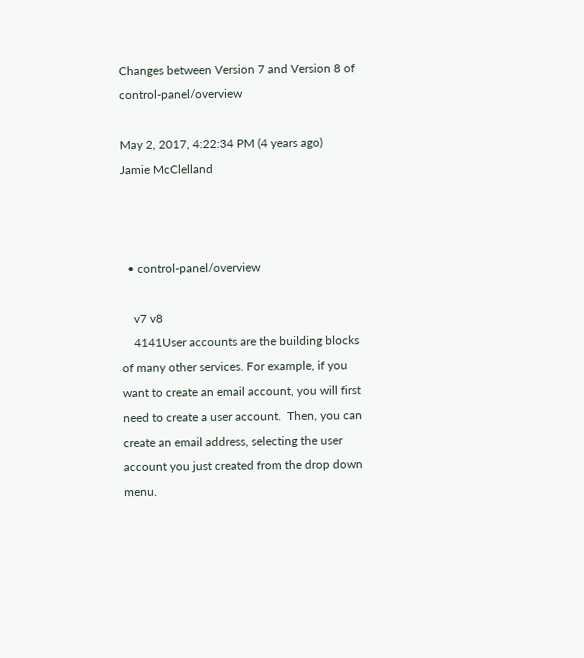Changes between Version 7 and Version 8 of control-panel/overview

May 2, 2017, 4:22:34 PM (4 years ago)
Jamie McClelland



  • control-panel/overview

    v7 v8
    4141User accounts are the building blocks of many other services. For example, if you want to create an email account, you will first need to create a user account.  Then, you can create an email address, selecting the user account you just created from the drop down menu.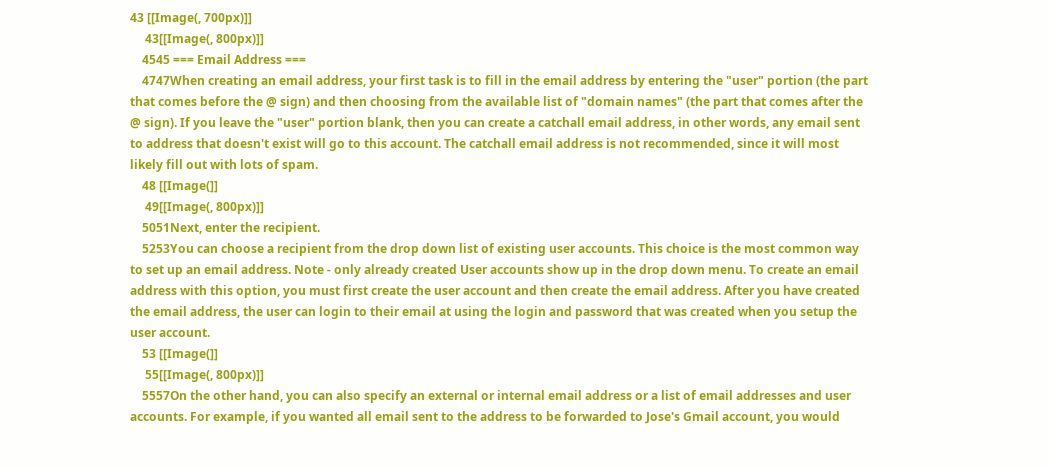43 [[Image(, 700px)]]
     43[[Image(, 800px)]]
    4545 === Email Address ===
    4747When creating an email address, your first task is to fill in the email address by entering the "user" portion (the part that comes before the @ sign) and then choosing from the available list of "domain names" (the part that comes after the @ sign). If you leave the "user" portion blank, then you can create a catchall email address, in other words, any email sent to address that doesn't exist will go to this account. The catchall email address is not recommended, since it will most likely fill out with lots of spam.
    48 [[Image(]]
     49[[Image(, 800px)]]
    5051Next, enter the recipient.
    5253You can choose a recipient from the drop down list of existing user accounts. This choice is the most common way to set up an email address. Note - only already created User accounts show up in the drop down menu. To create an email address with this option, you must first create the user account and then create the email address. After you have created the email address, the user can login to their email at using the login and password that was created when you setup the user account.
    53 [[Image(]]
     55[[Image(, 800px)]]
    5557On the other hand, you can also specify an external or internal email address or a list of email addresses and user accounts. For example, if you wanted all email sent to the address to be forwarded to Jose's Gmail account, you would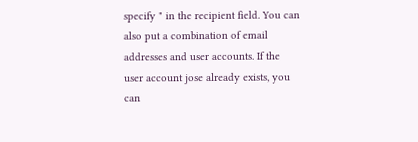specify " in the recipient field. You can also put a combination of email addresses and user accounts. If the user account jose already exists, you can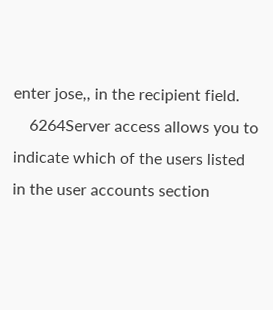enter jose,, in the recipient field.
    6264Server access allows you to indicate which of the users listed in the user accounts section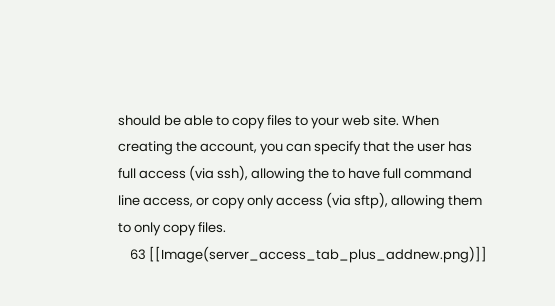should be able to copy files to your web site. When creating the account, you can specify that the user has full access (via ssh), allowing the to have full command line access, or copy only access (via sftp), allowing them to only copy files.
    63 [[Image(server_access_tab_plus_addnew.png)]]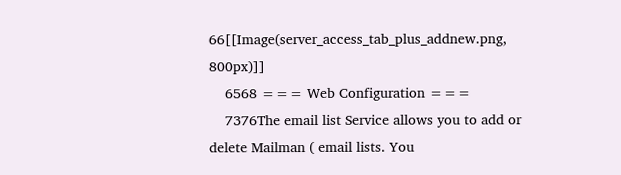66[[Image(server_access_tab_plus_addnew.png, 800px)]]
    6568 === Web Configuration ===
    7376The email list Service allows you to add or delete Mailman ( email lists. You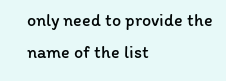only need to provide the name of the list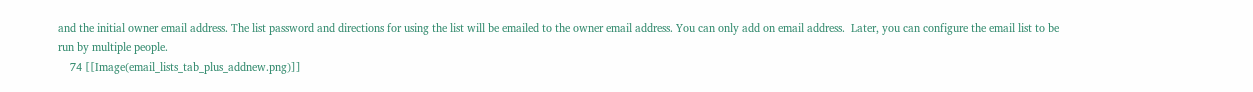and the initial owner email address. The list password and directions for using the list will be emailed to the owner email address. You can only add on email address.  Later, you can configure the email list to be run by multiple people.
    74 [[Image(email_lists_tab_plus_addnew.png)]]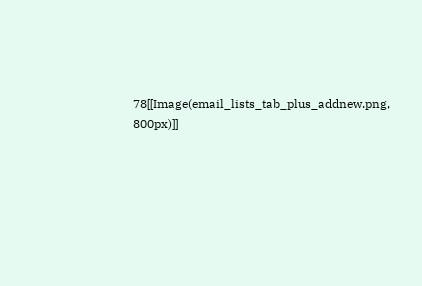78[[Image(email_lists_tab_plus_addnew.png, 800px)]]